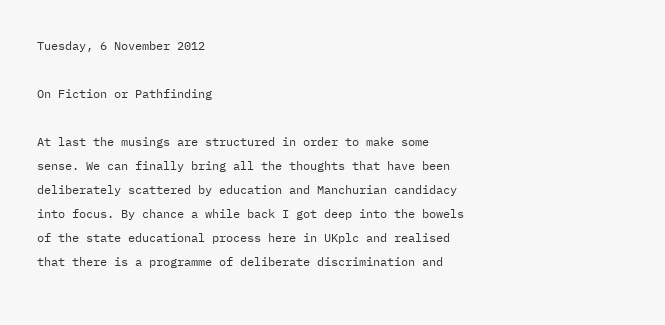Tuesday, 6 November 2012

On Fiction or Pathfinding

At last the musings are structured in order to make some sense. We can finally bring all the thoughts that have been deliberately scattered by education and Manchurian candidacy into focus. By chance a while back I got deep into the bowels of the state educational process here in UKplc and realised that there is a programme of deliberate discrimination and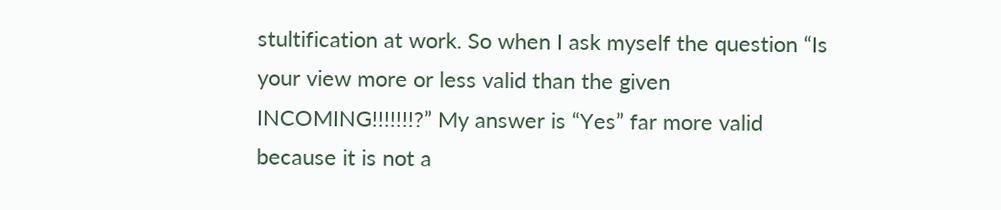stultification at work. So when I ask myself the question “Is your view more or less valid than the given INCOMING!!!!!!!?” My answer is “Yes” far more valid because it is not a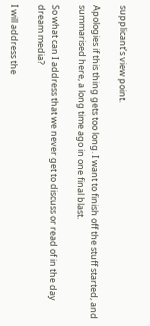supplicant’s view point.

Apologies if this thing gets too long. I want to finish off the stuff started, and summarised here, a long time ago in one final blast.

So what can I address that we never get to discuss or read of in the day dream media?

I will address the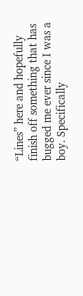“Lines” here and hopefully finish off something that has bugged me ever since I was a boy. Specifically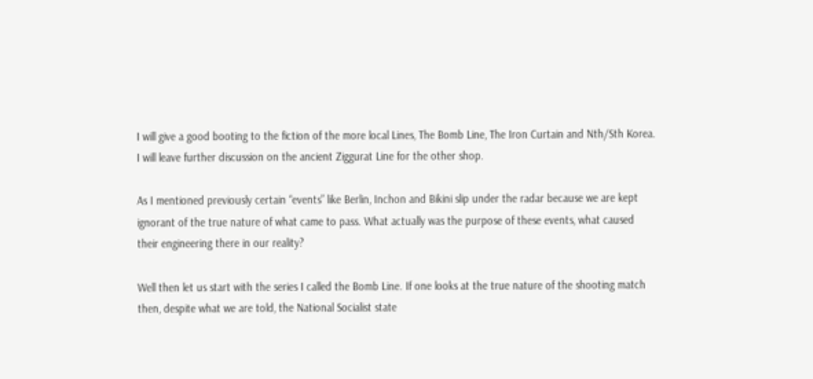I will give a good booting to the fiction of the more local Lines, The Bomb Line, The Iron Curtain and Nth/Sth Korea. I will leave further discussion on the ancient Ziggurat Line for the other shop.

As I mentioned previously certain “events” like Berlin, Inchon and Bikini slip under the radar because we are kept ignorant of the true nature of what came to pass. What actually was the purpose of these events, what caused their engineering there in our reality?

Well then let us start with the series I called the Bomb Line. If one looks at the true nature of the shooting match then, despite what we are told, the National Socialist state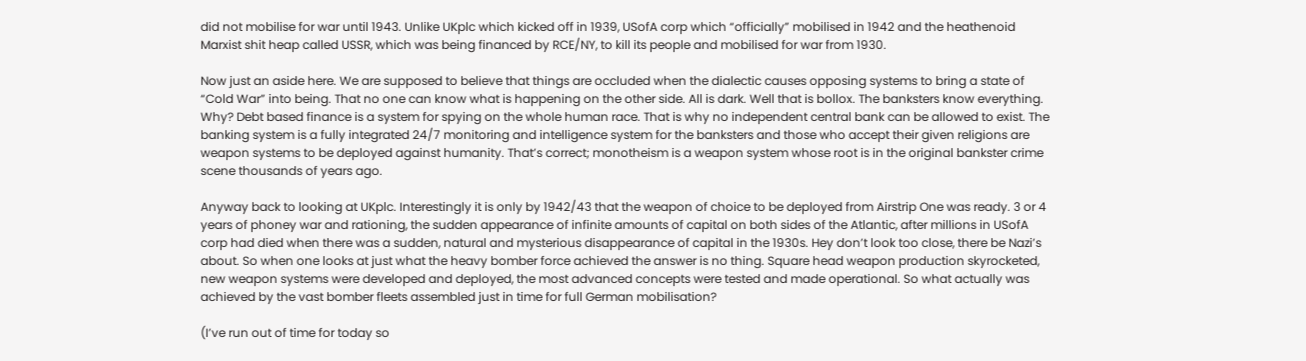did not mobilise for war until 1943. Unlike UKplc which kicked off in 1939, USofA corp which “officially” mobilised in 1942 and the heathenoid Marxist shit heap called USSR, which was being financed by RCE/NY, to kill its people and mobilised for war from 1930.

Now just an aside here. We are supposed to believe that things are occluded when the dialectic causes opposing systems to bring a state of “Cold War” into being. That no one can know what is happening on the other side. All is dark. Well that is bollox. The banksters know everything. Why? Debt based finance is a system for spying on the whole human race. That is why no independent central bank can be allowed to exist. The banking system is a fully integrated 24/7 monitoring and intelligence system for the banksters and those who accept their given religions are weapon systems to be deployed against humanity. That’s correct; monotheism is a weapon system whose root is in the original bankster crime scene thousands of years ago.

Anyway back to looking at UKplc. Interestingly it is only by 1942/43 that the weapon of choice to be deployed from Airstrip One was ready. 3 or 4 years of phoney war and rationing, the sudden appearance of infinite amounts of capital on both sides of the Atlantic, after millions in USofA corp had died when there was a sudden, natural and mysterious disappearance of capital in the 1930s. Hey don’t look too close, there be Nazi’s about. So when one looks at just what the heavy bomber force achieved the answer is no thing. Square head weapon production skyrocketed, new weapon systems were developed and deployed, the most advanced concepts were tested and made operational. So what actually was achieved by the vast bomber fleets assembled just in time for full German mobilisation?

(I’ve run out of time for today so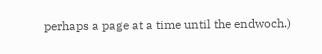perhaps a page at a time until the endwoch.)